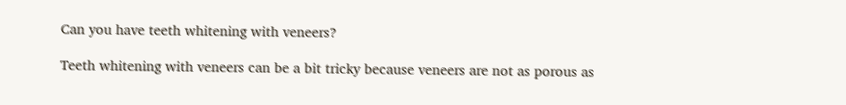Can you have teeth whitening with veneers?

Teeth whitening with veneers can be a bit tricky because veneers are not as porous as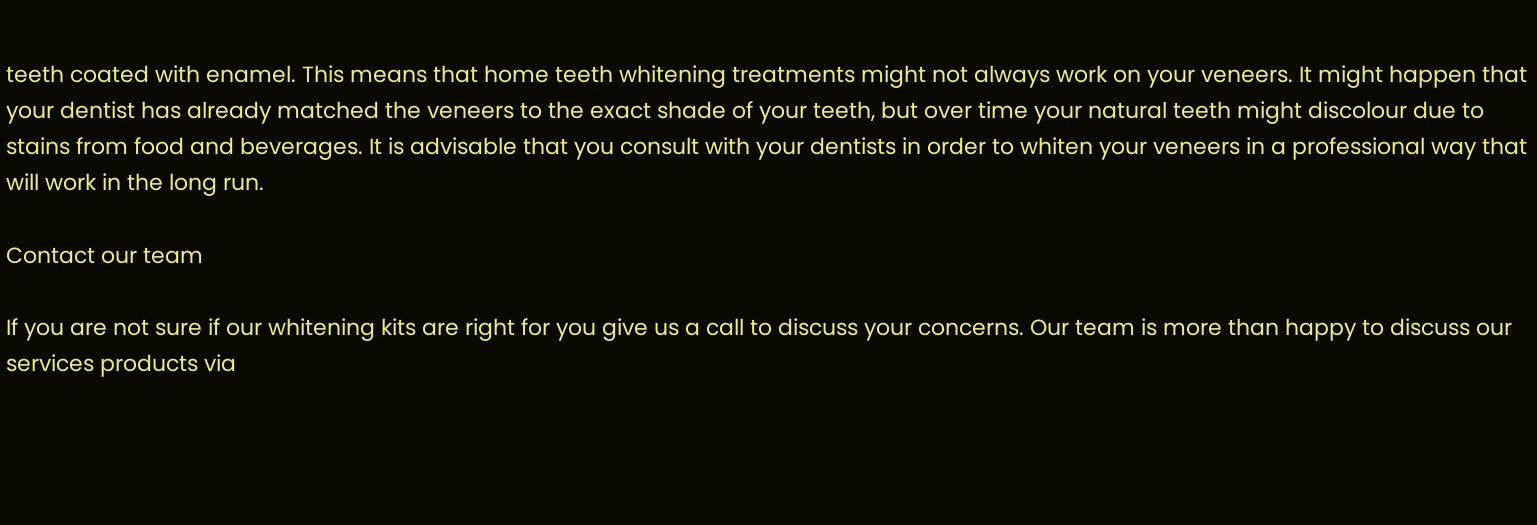teeth coated with enamel. This means that home teeth whitening treatments might not always work on your veneers. It might happen that your dentist has already matched the veneers to the exact shade of your teeth, but over time your natural teeth might discolour due to stains from food and beverages. It is advisable that you consult with your dentists in order to whiten your veneers in a professional way that will work in the long run.

Contact our team

If you are not sure if our whitening kits are right for you give us a call to discuss your concerns. Our team is more than happy to discuss our services products via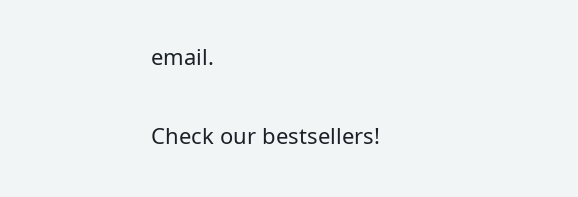email.

Check our bestsellers!